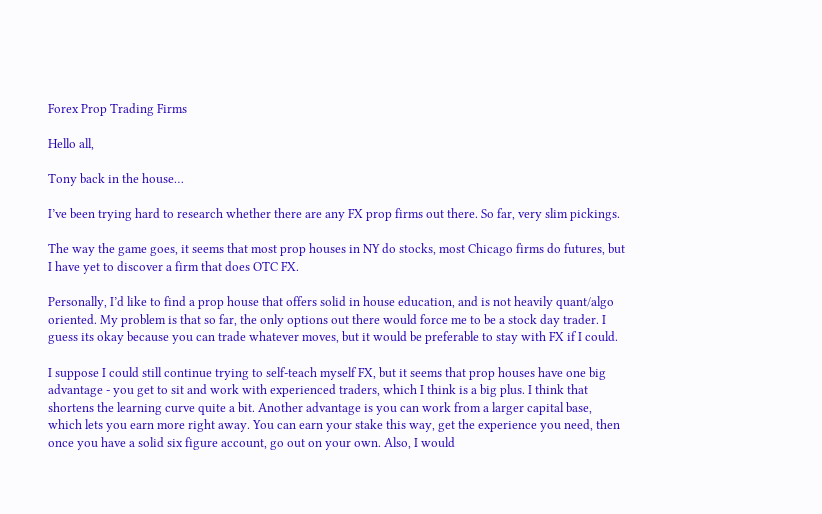Forex Prop Trading Firms

Hello all,

Tony back in the house…

I’ve been trying hard to research whether there are any FX prop firms out there. So far, very slim pickings.

The way the game goes, it seems that most prop houses in NY do stocks, most Chicago firms do futures, but I have yet to discover a firm that does OTC FX.

Personally, I’d like to find a prop house that offers solid in house education, and is not heavily quant/algo oriented. My problem is that so far, the only options out there would force me to be a stock day trader. I guess its okay because you can trade whatever moves, but it would be preferable to stay with FX if I could.

I suppose I could still continue trying to self-teach myself FX, but it seems that prop houses have one big advantage - you get to sit and work with experienced traders, which I think is a big plus. I think that shortens the learning curve quite a bit. Another advantage is you can work from a larger capital base, which lets you earn more right away. You can earn your stake this way, get the experience you need, then once you have a solid six figure account, go out on your own. Also, I would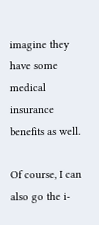imagine they have some medical insurance benefits as well.

Of course, I can also go the i-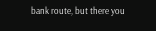bank route, but there you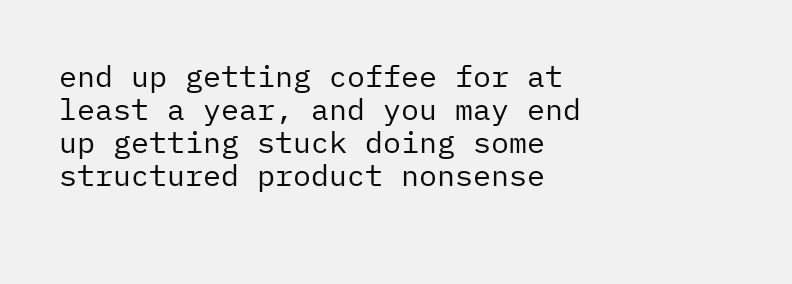end up getting coffee for at least a year, and you may end up getting stuck doing some structured product nonsense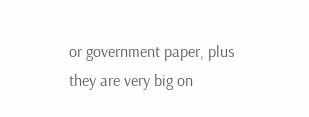or government paper, plus they are very big on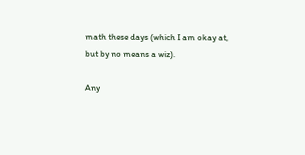math these days (which I am okay at, but by no means a wiz).

Any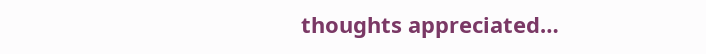thoughts appreciated…